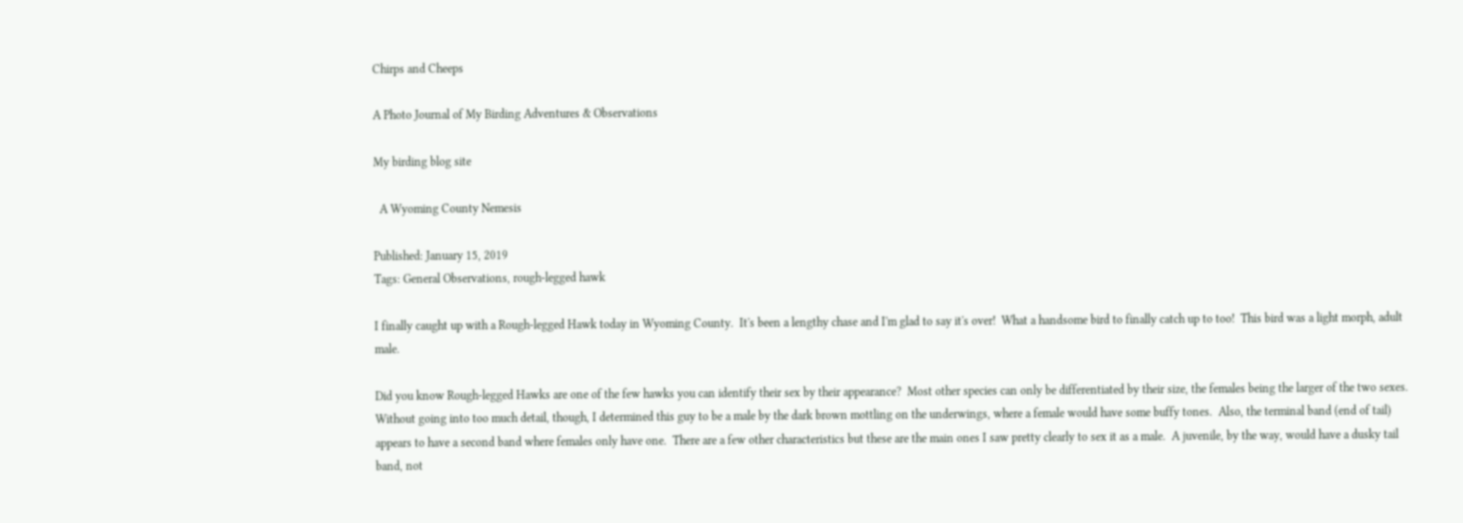Chirps and Cheeps

A Photo Journal of My Birding Adventures & Observations

My birding blog site

  A Wyoming County Nemesis

Published: January 15, 2019
Tags: General Observations, rough-legged hawk

I finally caught up with a Rough-legged Hawk today in Wyoming County.  It's been a lengthy chase and I'm glad to say it's over!  What a handsome bird to finally catch up to too!  This bird was a light morph, adult male.

Did you know Rough-legged Hawks are one of the few hawks you can identify their sex by their appearance?  Most other species can only be differentiated by their size, the females being the larger of the two sexes.  Without going into too much detail, though, I determined this guy to be a male by the dark brown mottling on the underwings, where a female would have some buffy tones.  Also, the terminal band (end of tail) appears to have a second band where females only have one.  There are a few other characteristics but these are the main ones I saw pretty clearly to sex it as a male.  A juvenile, by the way, would have a dusky tail band, not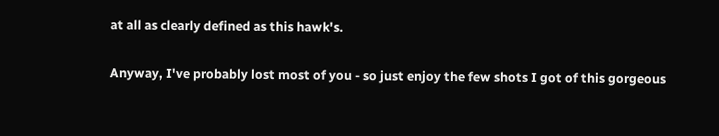at all as clearly defined as this hawk's.

Anyway, I've probably lost most of you - so just enjoy the few shots I got of this gorgeous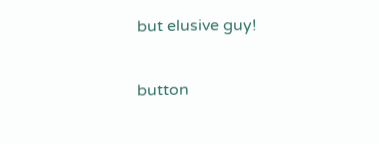but elusive guy!

button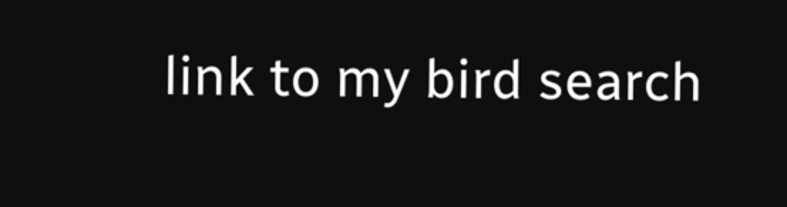link to my bird search